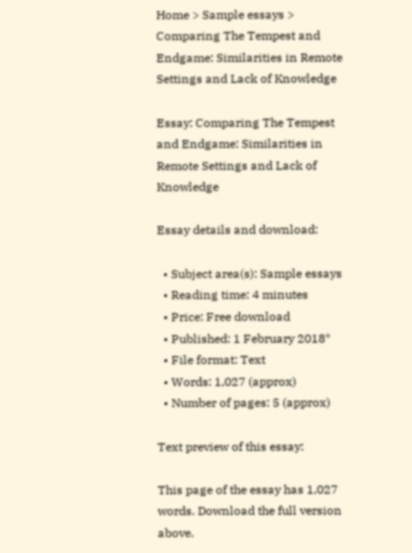Home > Sample essays > Comparing The Tempest and Endgame: Similarities in Remote Settings and Lack of Knowledge

Essay: Comparing The Tempest and Endgame: Similarities in Remote Settings and Lack of Knowledge

Essay details and download:

  • Subject area(s): Sample essays
  • Reading time: 4 minutes
  • Price: Free download
  • Published: 1 February 2018*
  • File format: Text
  • Words: 1,027 (approx)
  • Number of pages: 5 (approx)

Text preview of this essay:

This page of the essay has 1,027 words. Download the full version above.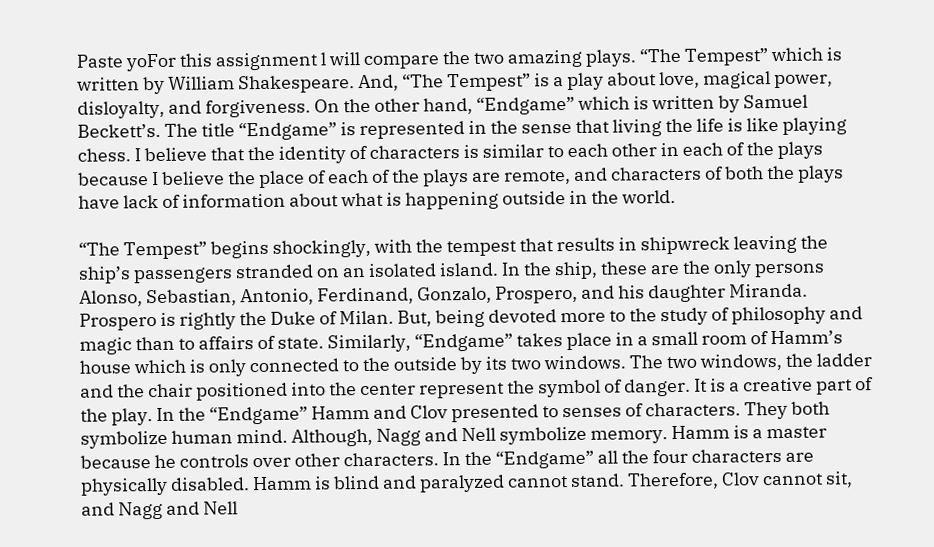Paste yoFor this assignment l will compare the two amazing plays. “The Tempest” which is written by William Shakespeare. And, “The Tempest” is a play about love, magical power, disloyalty, and forgiveness. On the other hand, “Endgame” which is written by Samuel Beckett’s. The title “Endgame” is represented in the sense that living the life is like playing chess. I believe that the identity of characters is similar to each other in each of the plays because I believe the place of each of the plays are remote, and characters of both the plays have lack of information about what is happening outside in the world.

“The Tempest” begins shockingly, with the tempest that results in shipwreck leaving the ship’s passengers stranded on an isolated island. In the ship, these are the only persons Alonso, Sebastian, Antonio, Ferdinand, Gonzalo, Prospero, and his daughter Miranda. Prospero is rightly the Duke of Milan. But, being devoted more to the study of philosophy and magic than to affairs of state. Similarly, “Endgame” takes place in a small room of Hamm’s house which is only connected to the outside by its two windows. The two windows, the ladder and the chair positioned into the center represent the symbol of danger. It is a creative part of the play. In the “Endgame” Hamm and Clov presented to senses of characters. They both symbolize human mind. Although, Nagg and Nell symbolize memory. Hamm is a master because he controls over other characters. In the “Endgame” all the four characters are physically disabled. Hamm is blind and paralyzed cannot stand. Therefore, Clov cannot sit, and Nagg and Nell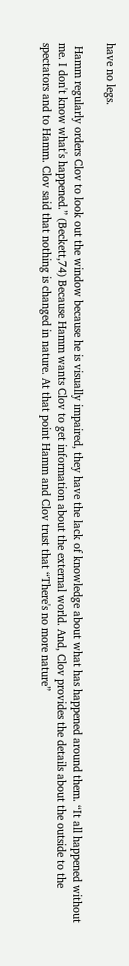have no legs.

 Hamm regularly orders Clov to look out the window because he is visually impaired, they have the lack of knowledge about what has happened around them. “It all happened without me. I don't know what's happened.” (Beckett,74) Because Hamm wants Clov to get information about the external world. And, Clov provides the details about the outside to the spectators and to Hamm. Clov said that nothing is changed in nature. At that point Hamm and Clov trust that “There's no more nature”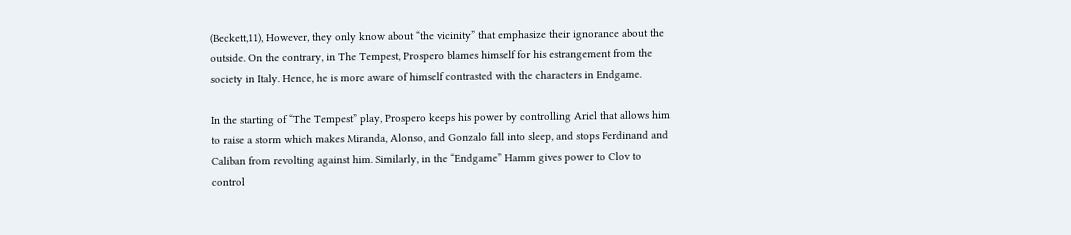(Beckett,11), However, they only know about “the vicinity” that emphasize their ignorance about the outside. On the contrary, in The Tempest, Prospero blames himself for his estrangement from the society in Italy. Hence, he is more aware of himself contrasted with the characters in Endgame.

In the starting of “The Tempest” play, Prospero keeps his power by controlling Ariel that allows him to raise a storm which makes Miranda, Alonso, and Gonzalo fall into sleep, and stops Ferdinand and Caliban from revolting against him. Similarly, in the “Endgame” Hamm gives power to Clov to control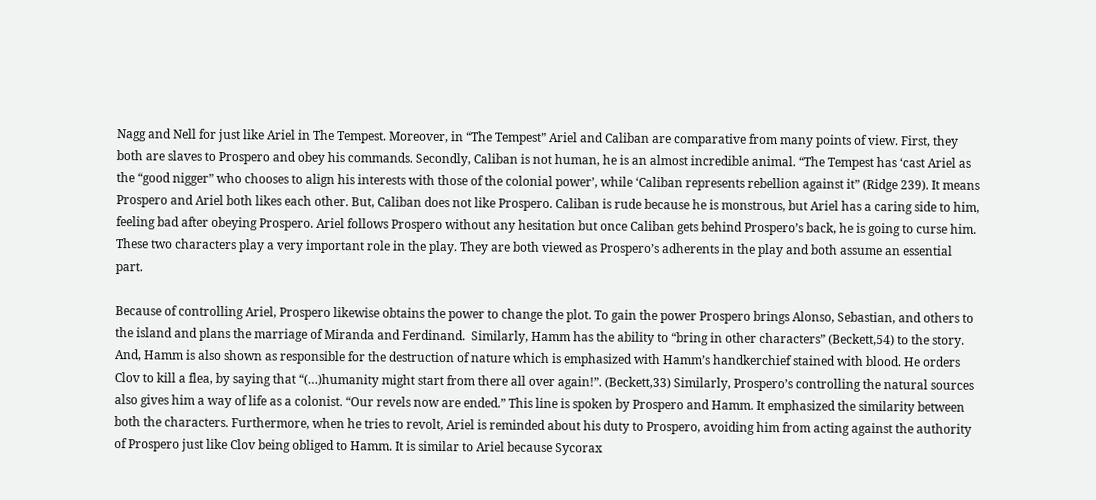Nagg and Nell for just like Ariel in The Tempest. Moreover, in “The Tempest” Ariel and Caliban are comparative from many points of view. First, they both are slaves to Prospero and obey his commands. Secondly, Caliban is not human, he is an almost incredible animal. “The Tempest has ‘cast Ariel as the “good nigger” who chooses to align his interests with those of the colonial power’, while ‘Caliban represents rebellion against it” (Ridge 239). It means Prospero and Ariel both likes each other. But, Caliban does not like Prospero. Caliban is rude because he is monstrous, but Ariel has a caring side to him, feeling bad after obeying Prospero. Ariel follows Prospero without any hesitation but once Caliban gets behind Prospero’s back, he is going to curse him. These two characters play a very important role in the play. They are both viewed as Prospero’s adherents in the play and both assume an essential part.

Because of controlling Ariel, Prospero likewise obtains the power to change the plot. To gain the power Prospero brings Alonso, Sebastian, and others to the island and plans the marriage of Miranda and Ferdinand.  Similarly, Hamm has the ability to “bring in other characters” (Beckett,54) to the story. And, Hamm is also shown as responsible for the destruction of nature which is emphasized with Hamm’s handkerchief stained with blood. He orders Clov to kill a flea, by saying that “(…)humanity might start from there all over again!”. (Beckett,33) Similarly, Prospero’s controlling the natural sources also gives him a way of life as a colonist. “Our revels now are ended.” This line is spoken by Prospero and Hamm. It emphasized the similarity between both the characters. Furthermore, when he tries to revolt, Ariel is reminded about his duty to Prospero, avoiding him from acting against the authority of Prospero just like Clov being obliged to Hamm. It is similar to Ariel because Sycorax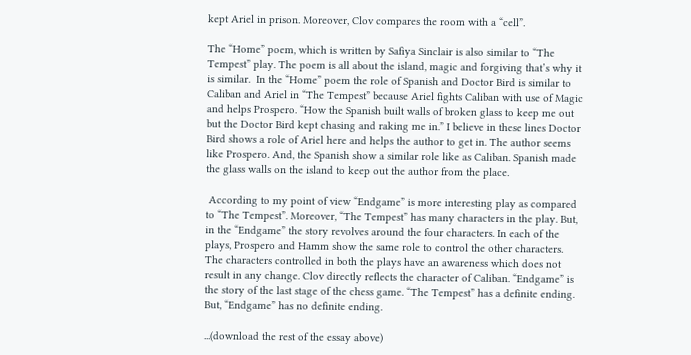kept Ariel in prison. Moreover, Clov compares the room with a “cell”.

The “Home” poem, which is written by Safiya Sinclair is also similar to “The Tempest” play. The poem is all about the island, magic and forgiving that’s why it is similar.  In the “Home” poem the role of Spanish and Doctor Bird is similar to Caliban and Ariel in “The Tempest” because Ariel fights Caliban with use of Magic and helps Prospero. “How the Spanish built walls of broken glass to keep me out but the Doctor Bird kept chasing and raking me in.” I believe in these lines Doctor Bird shows a role of Ariel here and helps the author to get in. The author seems like Prospero. And, the Spanish show a similar role like as Caliban. Spanish made the glass walls on the island to keep out the author from the place.

 According to my point of view “Endgame” is more interesting play as compared to “The Tempest”. Moreover, “The Tempest” has many characters in the play. But, in the “Endgame” the story revolves around the four characters. In each of the plays, Prospero and Hamm show the same role to control the other characters. The characters controlled in both the plays have an awareness which does not result in any change. Clov directly reflects the character of Caliban. “Endgame” is the story of the last stage of the chess game. “The Tempest” has a definite ending. But, “Endgame” has no definite ending.

...(download the rest of the essay above)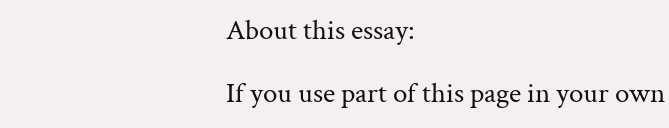About this essay:

If you use part of this page in your own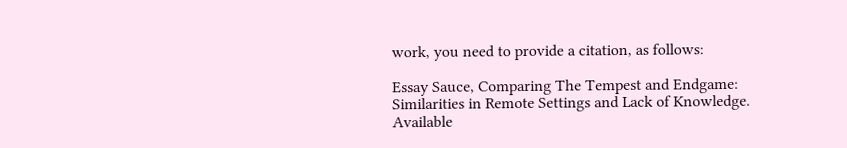work, you need to provide a citation, as follows:

Essay Sauce, Comparing The Tempest and Endgame: Similarities in Remote Settings and Lack of Knowledge. Available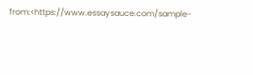from:<https://www.essaysauce.com/sample-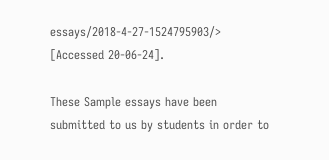essays/2018-4-27-1524795903/> [Accessed 20-06-24].

These Sample essays have been submitted to us by students in order to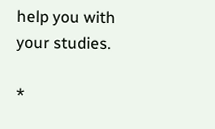help you with your studies.

*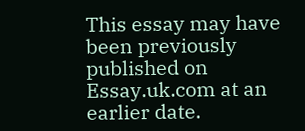This essay may have been previously published on Essay.uk.com at an earlier date.